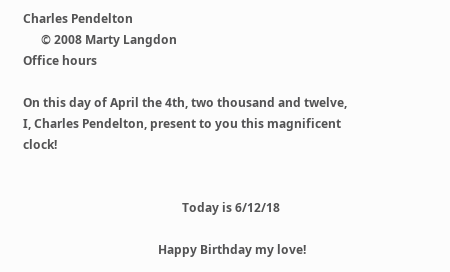Charles Pendelton
      © 2008 Marty Langdon
Office hours

On this day of April the 4th, two thousand and twelve, I, Charles Pendelton, present to you this magnificent clock!


                                                     Today is 6/12/18

                                             Happy Birthday my love!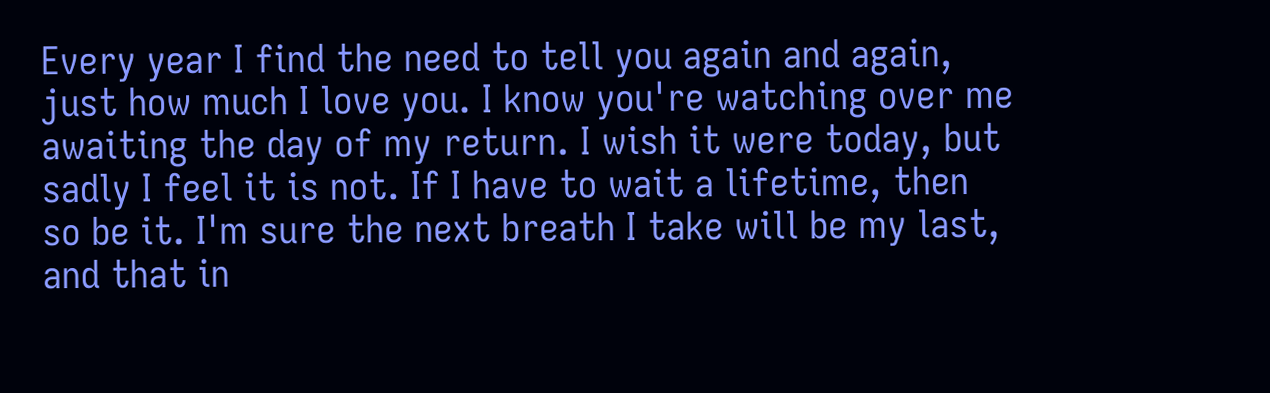Every year I find the need to tell you again and again,
just how much I love you. I know you're watching over me
awaiting the day of my return. I wish it were today, but
sadly I feel it is not. If I have to wait a lifetime, then
so be it. I'm sure the next breath I take will be my last,
and that in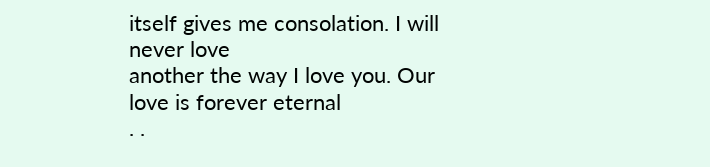itself gives me consolation. I will never love
another the way I love you. Our love is forever eternal
. .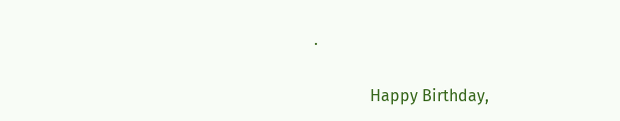.

              Happy Birthday,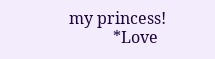my princess!
           *Love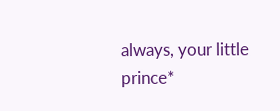always, your little prince*